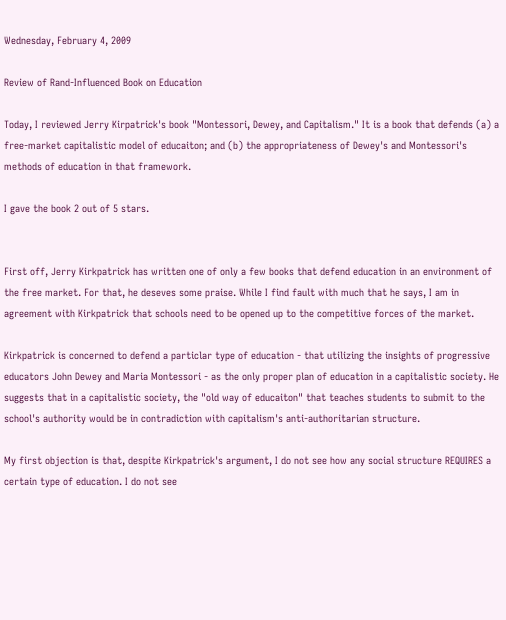Wednesday, February 4, 2009

Review of Rand-Influenced Book on Education

Today, I reviewed Jerry Kirpatrick's book "Montessori, Dewey, and Capitalism." It is a book that defends (a) a free-market capitalistic model of educaiton; and (b) the appropriateness of Dewey's and Montessori's methods of education in that framework.

I gave the book 2 out of 5 stars.


First off, Jerry Kirkpatrick has written one of only a few books that defend education in an environment of the free market. For that, he deseves some praise. While I find fault with much that he says, I am in agreement with Kirkpatrick that schools need to be opened up to the competitive forces of the market.

Kirkpatrick is concerned to defend a particlar type of education - that utilizing the insights of progressive educators John Dewey and Maria Montessori - as the only proper plan of education in a capitalistic society. He suggests that in a capitalistic society, the "old way of educaiton" that teaches students to submit to the school's authority would be in contradiction with capitalism's anti-authoritarian structure.

My first objection is that, despite Kirkpatrick's argument, I do not see how any social structure REQUIRES a certain type of education. I do not see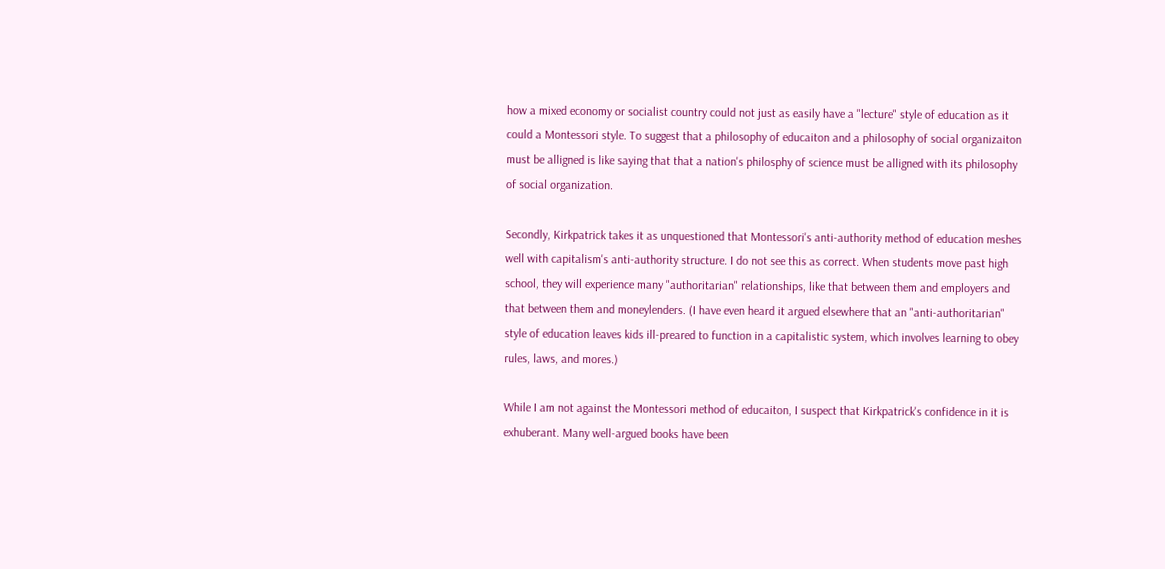how a mixed economy or socialist country could not just as easily have a "lecture" style of education as it could a Montessori style. To suggest that a philosophy of educaiton and a philosophy of social organizaiton must be alligned is like saying that that a nation's philosphy of science must be alligned with its philosophy of social organization.

Secondly, Kirkpatrick takes it as unquestioned that Montessori's anti-authority method of education meshes well with capitalism's anti-authority structure. I do not see this as correct. When students move past high school, they will experience many "authoritarian" relationships, like that between them and employers and that between them and moneylenders. (I have even heard it argued elsewhere that an "anti-authoritarian" style of education leaves kids ill-preared to function in a capitalistic system, which involves learning to obey rules, laws, and mores.)

While I am not against the Montessori method of educaiton, I suspect that Kirkpatrick's confidence in it is exhuberant. Many well-argued books have been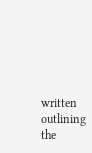written outlining the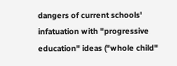dangers of current schools' infatuation with "progressive education" ideas ("whole child"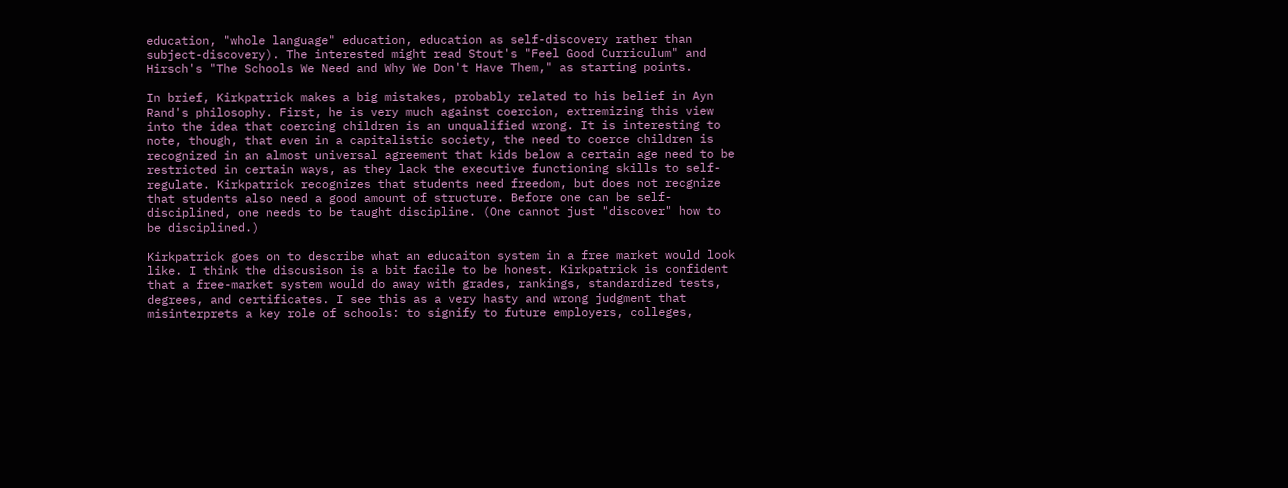education, "whole language" education, education as self-discovery rather than subject-discovery). The interested might read Stout's "Feel Good Curriculum" and Hirsch's "The Schools We Need and Why We Don't Have Them," as starting points.

In brief, Kirkpatrick makes a big mistakes, probably related to his belief in Ayn Rand's philosophy. First, he is very much against coercion, extremizing this view into the idea that coercing children is an unqualified wrong. It is interesting to note, though, that even in a capitalistic society, the need to coerce children is recognized in an almost universal agreement that kids below a certain age need to be restricted in certain ways, as they lack the executive functioning skills to self-regulate. Kirkpatrick recognizes that students need freedom, but does not recgnize that students also need a good amount of structure. Before one can be self-disciplined, one needs to be taught discipline. (One cannot just "discover" how to be disciplined.)

Kirkpatrick goes on to describe what an educaiton system in a free market would look like. I think the discusison is a bit facile to be honest. Kirkpatrick is confident that a free-market system would do away with grades, rankings, standardized tests, degrees, and certificates. I see this as a very hasty and wrong judgment that misinterprets a key role of schools: to signify to future employers, colleges,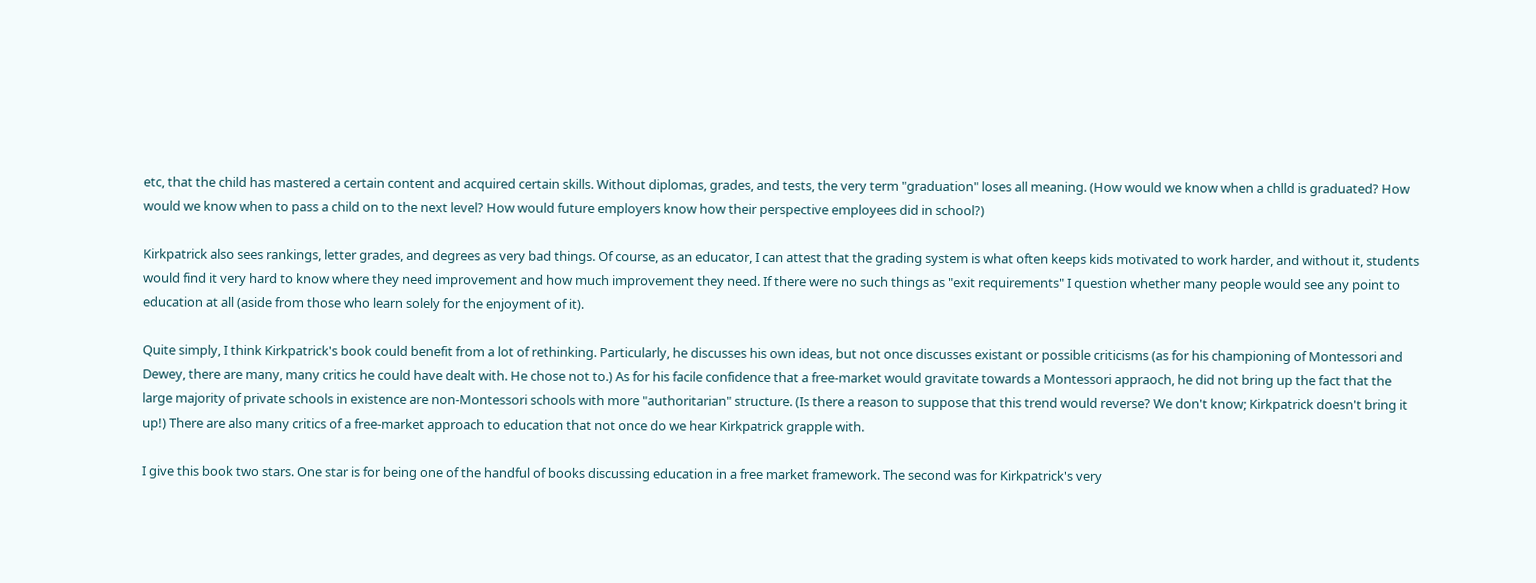etc, that the child has mastered a certain content and acquired certain skills. Without diplomas, grades, and tests, the very term "graduation" loses all meaning. (How would we know when a chlld is graduated? How would we know when to pass a child on to the next level? How would future employers know how their perspective employees did in school?)

Kirkpatrick also sees rankings, letter grades, and degrees as very bad things. Of course, as an educator, I can attest that the grading system is what often keeps kids motivated to work harder, and without it, students would find it very hard to know where they need improvement and how much improvement they need. If there were no such things as "exit requirements" I question whether many people would see any point to education at all (aside from those who learn solely for the enjoyment of it).

Quite simply, I think Kirkpatrick's book could benefit from a lot of rethinking. Particularly, he discusses his own ideas, but not once discusses existant or possible criticisms (as for his championing of Montessori and Dewey, there are many, many critics he could have dealt with. He chose not to.) As for his facile confidence that a free-market would gravitate towards a Montessori appraoch, he did not bring up the fact that the large majority of private schools in existence are non-Montessori schools with more "authoritarian" structure. (Is there a reason to suppose that this trend would reverse? We don't know; Kirkpatrick doesn't bring it up!) There are also many critics of a free-market approach to education that not once do we hear Kirkpatrick grapple with.

I give this book two stars. One star is for being one of the handful of books discussing education in a free market framework. The second was for Kirkpatrick's very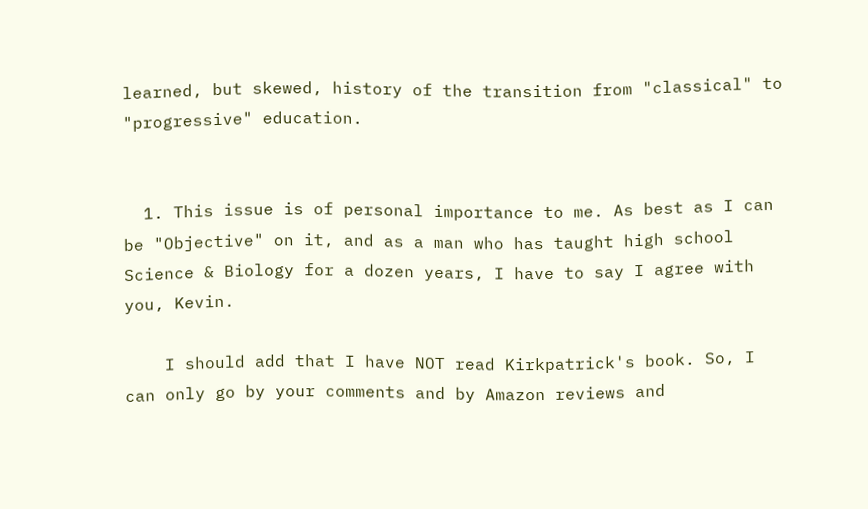learned, but skewed, history of the transition from "classical" to "progressive" education.


  1. This issue is of personal importance to me. As best as I can be "Objective" on it, and as a man who has taught high school Science & Biology for a dozen years, I have to say I agree with you, Kevin.

    I should add that I have NOT read Kirkpatrick's book. So, I can only go by your comments and by Amazon reviews and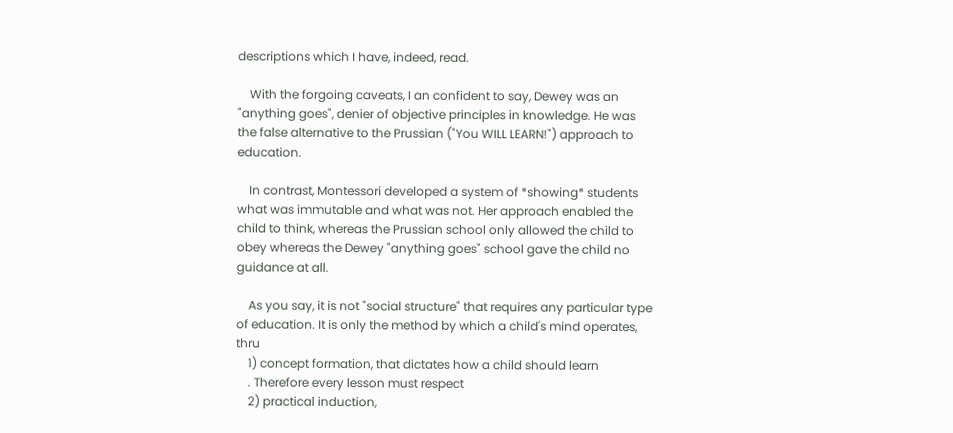descriptions which I have, indeed, read.

    With the forgoing caveats, I an confident to say, Dewey was an "anything goes", denier of objective principles in knowledge. He was the false alternative to the Prussian ("You WILL LEARN!") approach to education.

    In contrast, Montessori developed a system of *showing* students what was immutable and what was not. Her approach enabled the child to think, whereas the Prussian school only allowed the child to obey whereas the Dewey "anything goes" school gave the child no guidance at all.

    As you say, it is not "social structure" that requires any particular type of education. It is only the method by which a child's mind operates, thru
    1) concept formation, that dictates how a child should learn
    . Therefore every lesson must respect
    2) practical induction,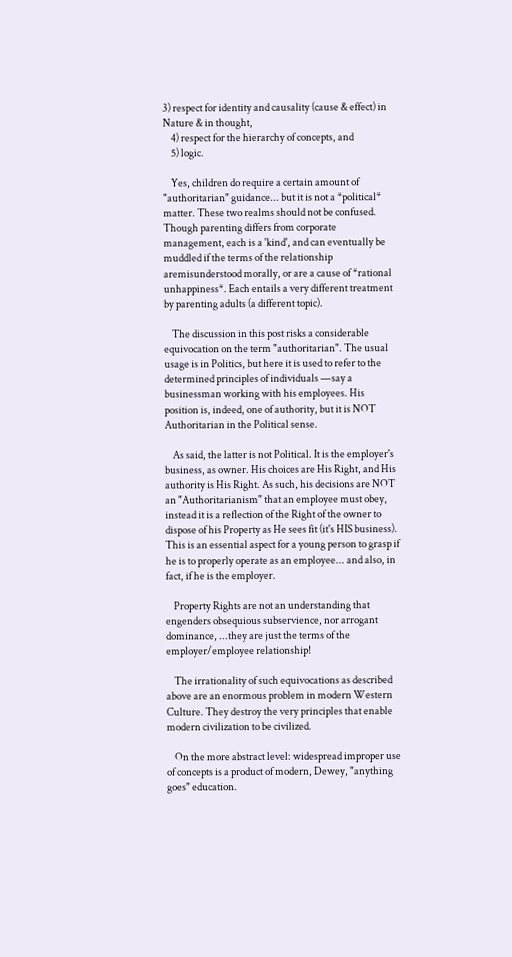3) respect for identity and causality (cause & effect) in Nature & in thought,
    4) respect for the hierarchy of concepts, and
    5) logic.

    Yes, children do require a certain amount of "authoritarian" guidance... but it is not a *political* matter. These two realms should not be confused. Though parenting differs from corporate management, each is a 'kind', and can eventually be muddled if the terms of the relationship aremisunderstood morally, or are a cause of *rational unhappiness*. Each entails a very different treatment by parenting adults (a different topic).

    The discussion in this post risks a considerable equivocation on the term "authoritarian". The usual usage is in Politics, but here it is used to refer to the determined principles of individuals —say a businessman working with his employees. His position is, indeed, one of authority, but it is NOT Authoritarian in the Political sense.

    As said, the latter is not Political. It is the employer's business, as owner. His choices are His Right, and His authority is His Right. As such, his decisions are NOT an "Authoritarianism" that an employee must obey, instead it is a reflection of the Right of the owner to dispose of his Property as He sees fit (it's HIS business). This is an essential aspect for a young person to grasp if he is to properly operate as an employee... and also, in fact, if he is the employer.

    Property Rights are not an understanding that engenders obsequious subservience, nor arrogant dominance, ...they are just the terms of the employer/employee relationship!

    The irrationality of such equivocations as described above are an enormous problem in modern Western Culture. They destroy the very principles that enable modern civilization to be civilized.

    On the more abstract level: widespread improper use of concepts is a product of modern, Dewey, "anything goes" education.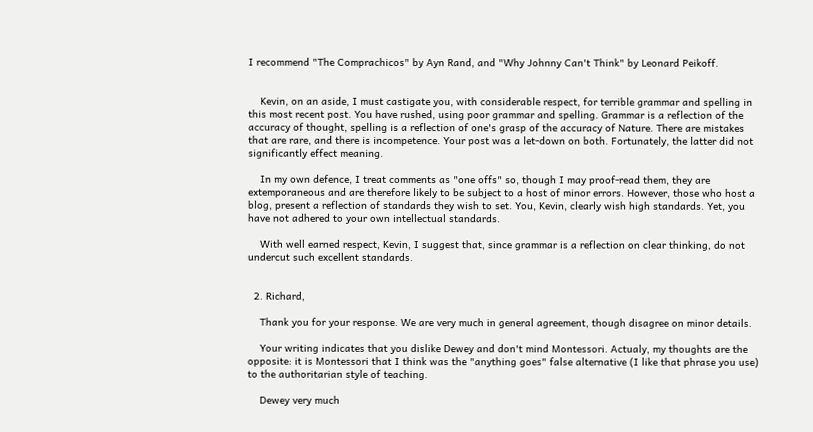I recommend "The Comprachicos" by Ayn Rand, and "Why Johnny Can't Think" by Leonard Peikoff.


    Kevin, on an aside, I must castigate you, with considerable respect, for terrible grammar and spelling in this most recent post. You have rushed, using poor grammar and spelling. Grammar is a reflection of the accuracy of thought, spelling is a reflection of one's grasp of the accuracy of Nature. There are mistakes that are rare, and there is incompetence. Your post was a let-down on both. Fortunately, the latter did not significantly effect meaning.

    In my own defence, I treat comments as "one offs" so, though I may proof-read them, they are extemporaneous and are therefore likely to be subject to a host of minor errors. However, those who host a blog, present a reflection of standards they wish to set. You, Kevin, clearly wish high standards. Yet, you have not adhered to your own intellectual standards.

    With well earned respect, Kevin, I suggest that, since grammar is a reflection on clear thinking, do not undercut such excellent standards.


  2. Richard,

    Thank you for your response. We are very much in general agreement, though disagree on minor details.

    Your writing indicates that you dislike Dewey and don't mind Montessori. Actualy, my thoughts are the opposite: it is Montessori that I think was the "anything goes" false alternative (I like that phrase you use) to the authoritarian style of teaching.

    Dewey very much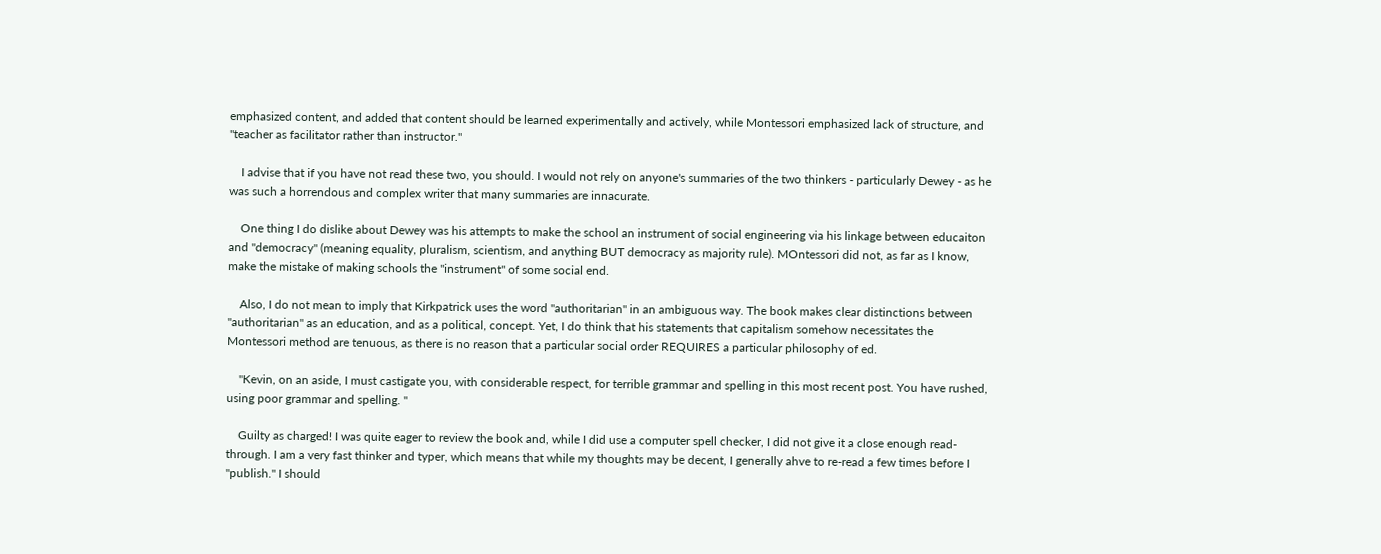emphasized content, and added that content should be learned experimentally and actively, while Montessori emphasized lack of structure, and "teacher as facilitator rather than instructor."

    I advise that if you have not read these two, you should. I would not rely on anyone's summaries of the two thinkers - particularly Dewey - as he was such a horrendous and complex writer that many summaries are innacurate.

    One thing I do dislike about Dewey was his attempts to make the school an instrument of social engineering via his linkage between educaiton and "democracy" (meaning equality, pluralism, scientism, and anything BUT democracy as majority rule). MOntessori did not, as far as I know, make the mistake of making schools the "instrument" of some social end.

    Also, I do not mean to imply that Kirkpatrick uses the word "authoritarian" in an ambiguous way. The book makes clear distinctions between "authoritarian" as an education, and as a political, concept. Yet, I do think that his statements that capitalism somehow necessitates the Montessori method are tenuous, as there is no reason that a particular social order REQUIRES a particular philosophy of ed.

    "Kevin, on an aside, I must castigate you, with considerable respect, for terrible grammar and spelling in this most recent post. You have rushed, using poor grammar and spelling. "

    Guilty as charged! I was quite eager to review the book and, while I did use a computer spell checker, I did not give it a close enough read-through. I am a very fast thinker and typer, which means that while my thoughts may be decent, I generally ahve to re-read a few times before I "publish." I should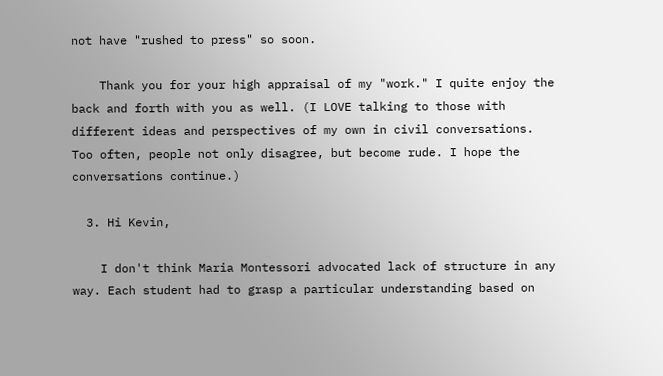not have "rushed to press" so soon.

    Thank you for your high appraisal of my "work." I quite enjoy the back and forth with you as well. (I LOVE talking to those with different ideas and perspectives of my own in civil conversations. Too often, people not only disagree, but become rude. I hope the conversations continue.)

  3. Hi Kevin,

    I don't think Maria Montessori advocated lack of structure in any way. Each student had to grasp a particular understanding based on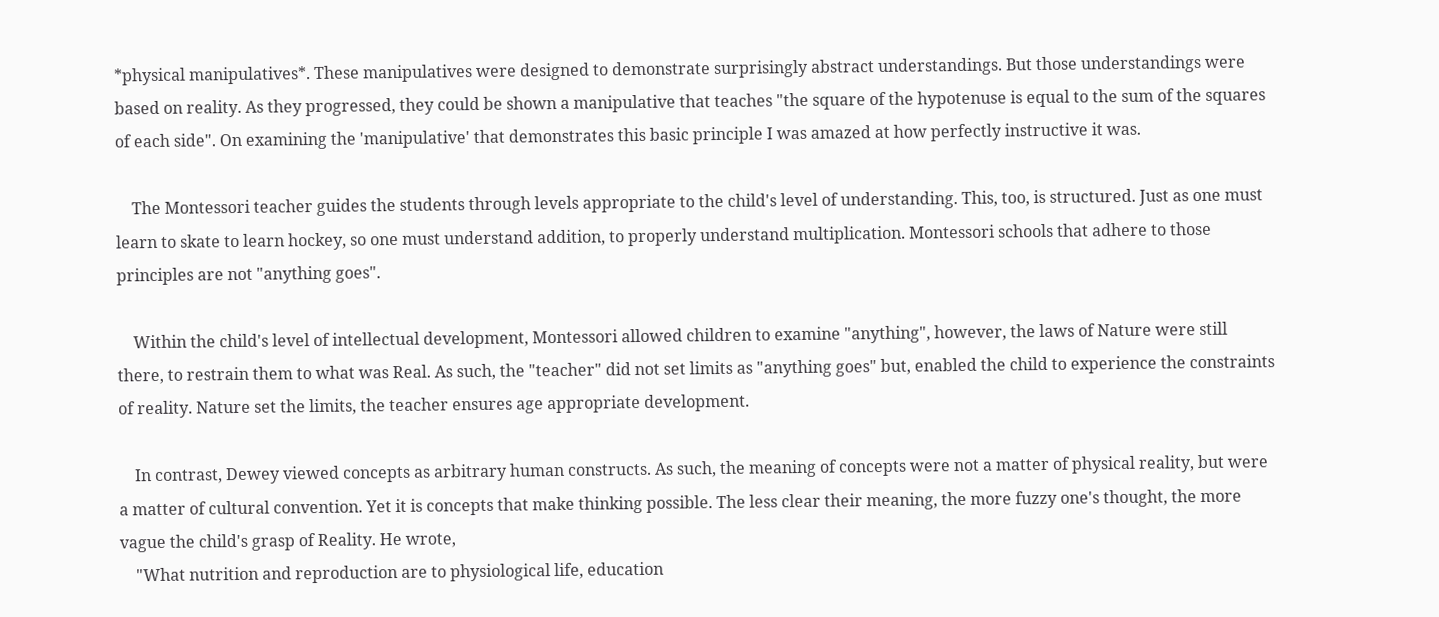*physical manipulatives*. These manipulatives were designed to demonstrate surprisingly abstract understandings. But those understandings were based on reality. As they progressed, they could be shown a manipulative that teaches "the square of the hypotenuse is equal to the sum of the squares of each side". On examining the 'manipulative' that demonstrates this basic principle I was amazed at how perfectly instructive it was.

    The Montessori teacher guides the students through levels appropriate to the child's level of understanding. This, too, is structured. Just as one must learn to skate to learn hockey, so one must understand addition, to properly understand multiplication. Montessori schools that adhere to those principles are not "anything goes".

    Within the child's level of intellectual development, Montessori allowed children to examine "anything", however, the laws of Nature were still there, to restrain them to what was Real. As such, the "teacher" did not set limits as "anything goes" but, enabled the child to experience the constraints of reality. Nature set the limits, the teacher ensures age appropriate development.

    In contrast, Dewey viewed concepts as arbitrary human constructs. As such, the meaning of concepts were not a matter of physical reality, but were a matter of cultural convention. Yet it is concepts that make thinking possible. The less clear their meaning, the more fuzzy one's thought, the more vague the child's grasp of Reality. He wrote,
    "What nutrition and reproduction are to physiological life, education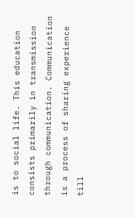is to social life. This education consists primarily in transmission through communication. Communication is a process of sharing experience till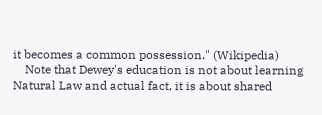it becomes a common possession." (Wikipedia)
    Note that Dewey's education is not about learning Natural Law and actual fact, it is about shared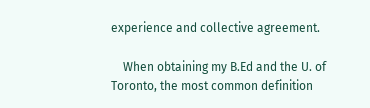experience and collective agreement.

    When obtaining my B.Ed and the U. of Toronto, the most common definition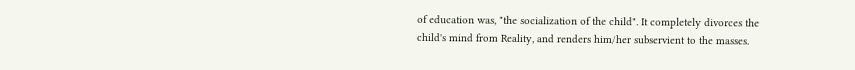of education was, "the socialization of the child". It completely divorces the child's mind from Reality, and renders him/her subservient to the masses.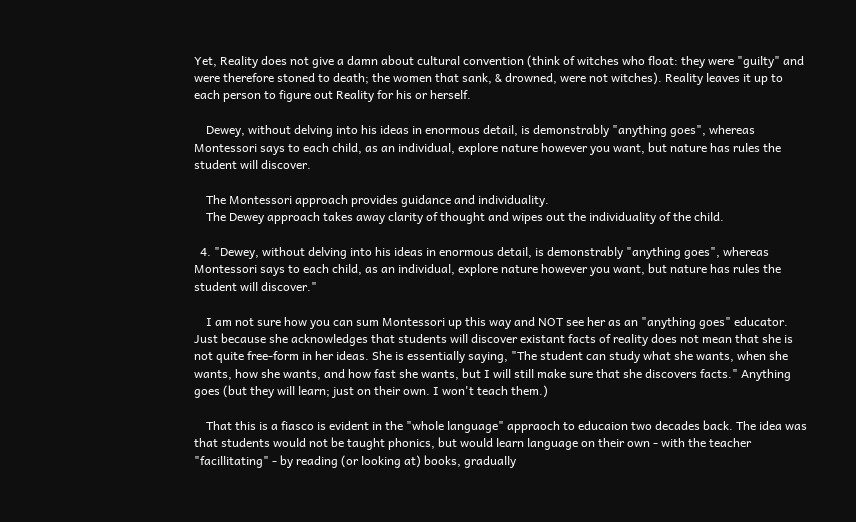Yet, Reality does not give a damn about cultural convention (think of witches who float: they were "guilty" and were therefore stoned to death; the women that sank, & drowned, were not witches). Reality leaves it up to each person to figure out Reality for his or herself.

    Dewey, without delving into his ideas in enormous detail, is demonstrably "anything goes", whereas Montessori says to each child, as an individual, explore nature however you want, but nature has rules the student will discover.

    The Montessori approach provides guidance and individuality.
    The Dewey approach takes away clarity of thought and wipes out the individuality of the child.

  4. "Dewey, without delving into his ideas in enormous detail, is demonstrably "anything goes", whereas Montessori says to each child, as an individual, explore nature however you want, but nature has rules the student will discover."

    I am not sure how you can sum Montessori up this way and NOT see her as an "anything goes" educator. Just because she acknowledges that students will discover existant facts of reality does not mean that she is not quite free-form in her ideas. She is essentially saying, "The student can study what she wants, when she wants, how she wants, and how fast she wants, but I will still make sure that she discovers facts." Anything goes (but they will learn; just on their own. I won't teach them.)

    That this is a fiasco is evident in the "whole language" appraoch to educaion two decades back. The idea was that students would not be taught phonics, but would learn language on their own - with the teacher "facillitating" - by reading (or looking at) books, gradually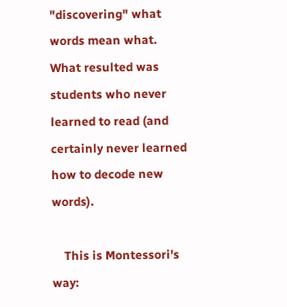"discovering" what words mean what. What resulted was students who never learned to read (and certainly never learned how to decode new words).

    This is Montessori's way: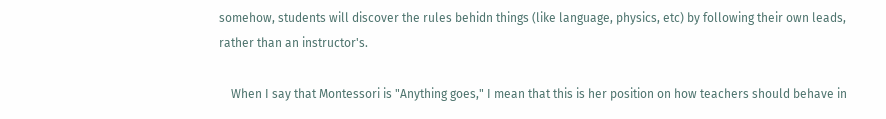somehow, students will discover the rules behidn things (like language, physics, etc) by following their own leads, rather than an instructor's.

    When I say that Montessori is "Anything goes," I mean that this is her position on how teachers should behave in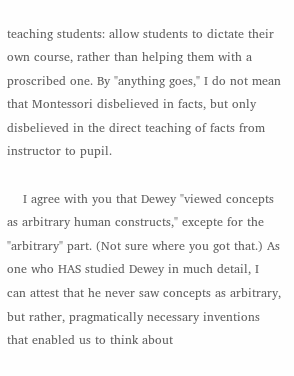teaching students: allow students to dictate their own course, rather than helping them with a proscribed one. By "anything goes," I do not mean that Montessori disbelieved in facts, but only disbelieved in the direct teaching of facts from instructor to pupil.

    I agree with you that Dewey "viewed concepts as arbitrary human constructs," excepte for the "arbitrary" part. (Not sure where you got that.) As one who HAS studied Dewey in much detail, I can attest that he never saw concepts as arbitrary, but rather, pragmatically necessary inventions that enabled us to think about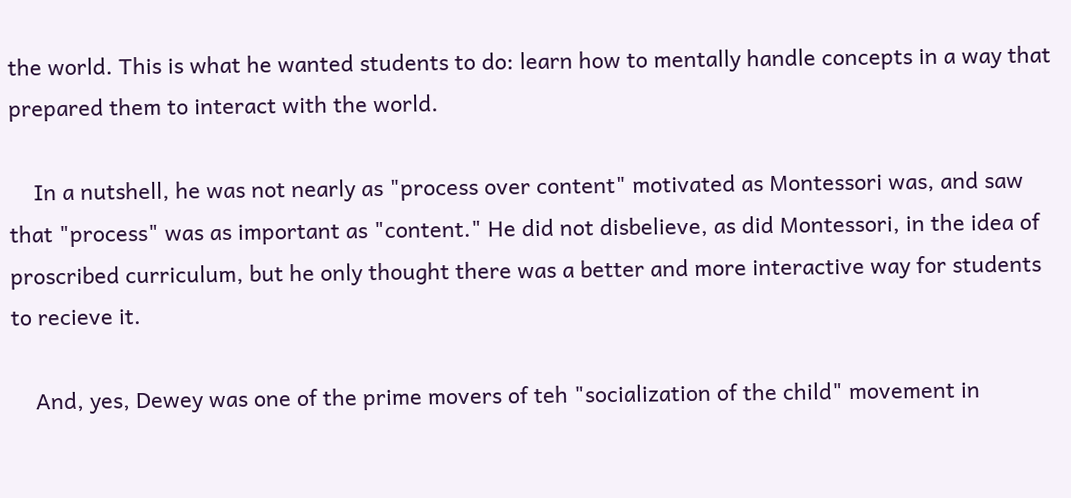the world. This is what he wanted students to do: learn how to mentally handle concepts in a way that prepared them to interact with the world.

    In a nutshell, he was not nearly as "process over content" motivated as Montessori was, and saw that "process" was as important as "content." He did not disbelieve, as did Montessori, in the idea of proscribed curriculum, but he only thought there was a better and more interactive way for students to recieve it.

    And, yes, Dewey was one of the prime movers of teh "socialization of the child" movement in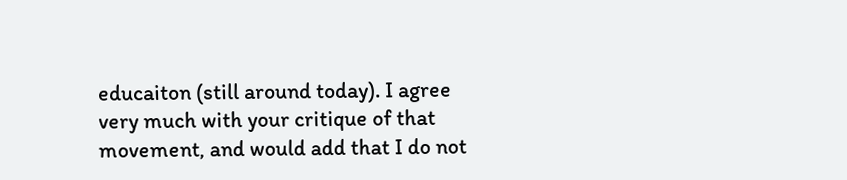educaiton (still around today). I agree very much with your critique of that movement, and would add that I do not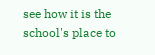see how it is the school's place to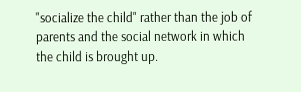"socialize the child" rather than the job of parents and the social network in which the child is brought up.